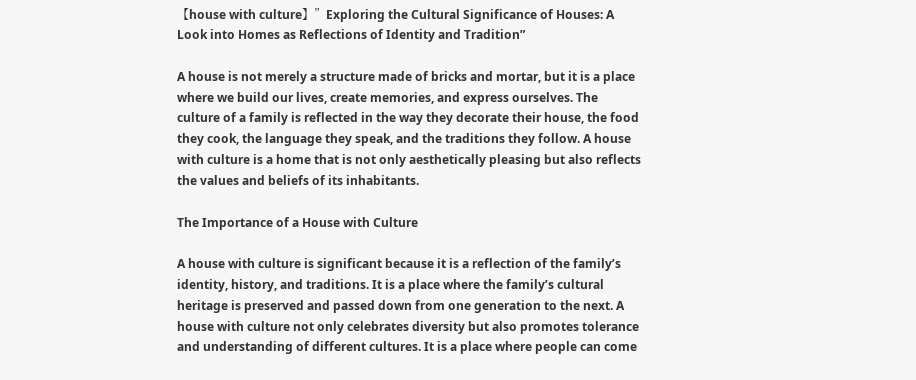【house with culture】”Exploring the Cultural Significance of Houses: A Look into Homes as Reflections of Identity and Tradition”

A house is not merely a structure made of bricks and mortar, but it is a place where we build our lives, create memories, and express ourselves. The culture of a family is reflected in the way they decorate their house, the food they cook, the language they speak, and the traditions they follow. A house with culture is a home that is not only aesthetically pleasing but also reflects the values and beliefs of its inhabitants.

The Importance of a House with Culture

A house with culture is significant because it is a reflection of the family’s identity, history, and traditions. It is a place where the family’s cultural heritage is preserved and passed down from one generation to the next. A house with culture not only celebrates diversity but also promotes tolerance and understanding of different cultures. It is a place where people can come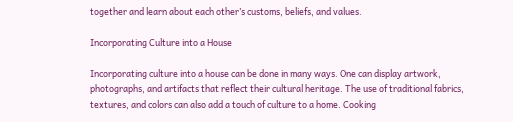together and learn about each other’s customs, beliefs, and values.

Incorporating Culture into a House

Incorporating culture into a house can be done in many ways. One can display artwork, photographs, and artifacts that reflect their cultural heritage. The use of traditional fabrics, textures, and colors can also add a touch of culture to a home. Cooking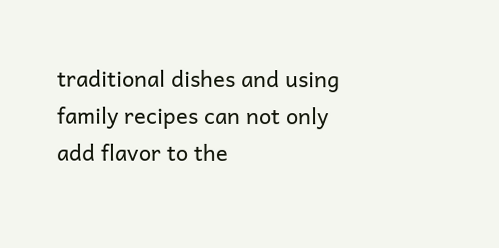traditional dishes and using family recipes can not only add flavor to the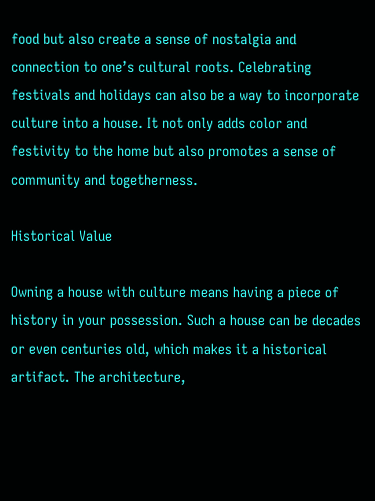food but also create a sense of nostalgia and connection to one’s cultural roots. Celebrating festivals and holidays can also be a way to incorporate culture into a house. It not only adds color and festivity to the home but also promotes a sense of community and togetherness.

Historical Value

Owning a house with culture means having a piece of history in your possession. Such a house can be decades or even centuries old, which makes it a historical artifact. The architecture,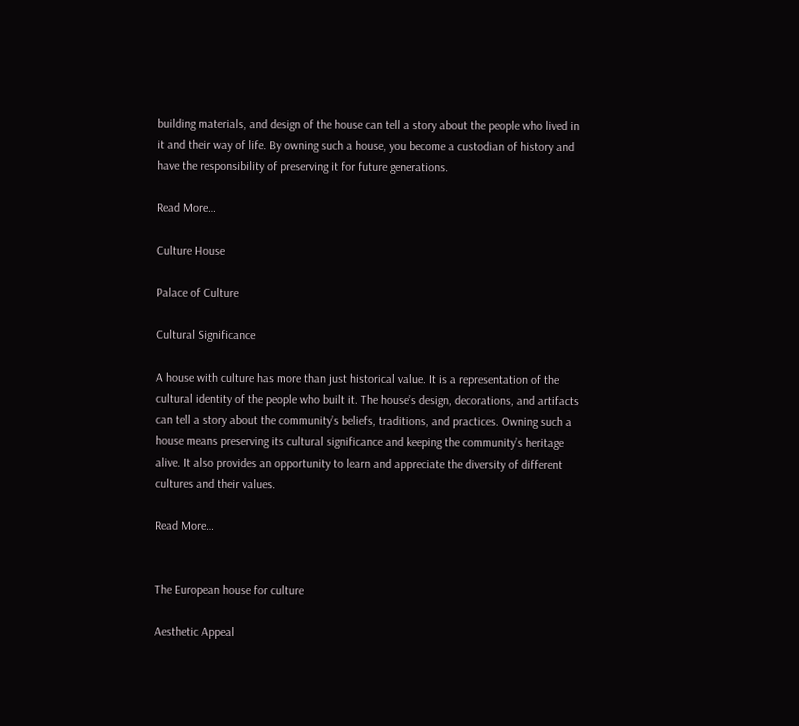building materials, and design of the house can tell a story about the people who lived in it and their way of life. By owning such a house, you become a custodian of history and have the responsibility of preserving it for future generations.

Read More…

Culture House

Palace of Culture

Cultural Significance

A house with culture has more than just historical value. It is a representation of the cultural identity of the people who built it. The house’s design, decorations, and artifacts can tell a story about the community’s beliefs, traditions, and practices. Owning such a house means preserving its cultural significance and keeping the community’s heritage alive. It also provides an opportunity to learn and appreciate the diversity of different cultures and their values.

Read More…


The European house for culture

Aesthetic Appeal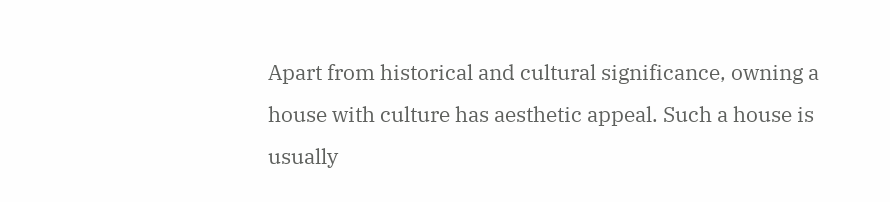Apart from historical and cultural significance, owning a house with culture has aesthetic appeal. Such a house is usually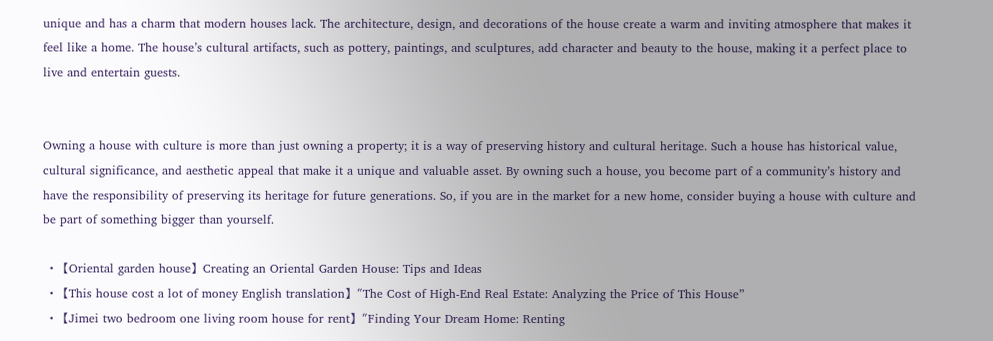unique and has a charm that modern houses lack. The architecture, design, and decorations of the house create a warm and inviting atmosphere that makes it feel like a home. The house’s cultural artifacts, such as pottery, paintings, and sculptures, add character and beauty to the house, making it a perfect place to live and entertain guests.


Owning a house with culture is more than just owning a property; it is a way of preserving history and cultural heritage. Such a house has historical value, cultural significance, and aesthetic appeal that make it a unique and valuable asset. By owning such a house, you become part of a community’s history and have the responsibility of preserving its heritage for future generations. So, if you are in the market for a new home, consider buying a house with culture and be part of something bigger than yourself.

  • 【Oriental garden house】Creating an Oriental Garden House: Tips and Ideas
  • 【This house cost a lot of money English translation】”The Cost of High-End Real Estate: Analyzing the Price of This House”
  • 【Jimei two bedroom one living room house for rent】”Finding Your Dream Home: Renting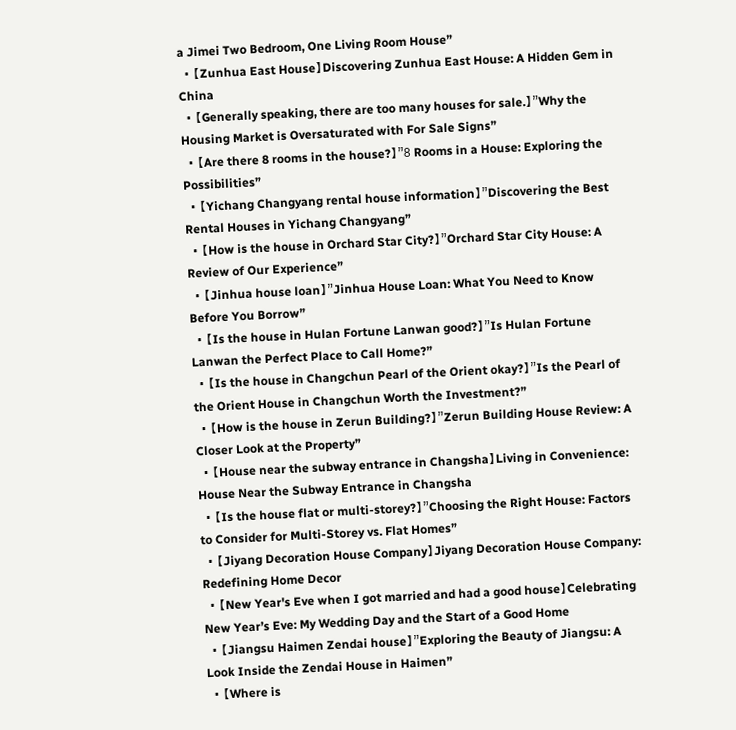a Jimei Two Bedroom, One Living Room House”
  • 【Zunhua East House】Discovering Zunhua East House: A Hidden Gem in China
  • 【Generally speaking, there are too many houses for sale.】”Why the Housing Market is Oversaturated with For Sale Signs”
  • 【Are there 8 rooms in the house?】”8 Rooms in a House: Exploring the Possibilities”
  • 【Yichang Changyang rental house information】”Discovering the Best Rental Houses in Yichang Changyang”
  • 【How is the house in Orchard Star City?】”Orchard Star City House: A Review of Our Experience”
  • 【Jinhua house loan】”Jinhua House Loan: What You Need to Know Before You Borrow”
  • 【Is the house in Hulan Fortune Lanwan good?】”Is Hulan Fortune Lanwan the Perfect Place to Call Home?”
  • 【Is the house in Changchun Pearl of the Orient okay?】”Is the Pearl of the Orient House in Changchun Worth the Investment?”
  • 【How is the house in Zerun Building?】”Zerun Building House Review: A Closer Look at the Property”
  • 【House near the subway entrance in Changsha】Living in Convenience: House Near the Subway Entrance in Changsha
  • 【Is the house flat or multi-storey?】”Choosing the Right House: Factors to Consider for Multi-Storey vs. Flat Homes”
  • 【Jiyang Decoration House Company】Jiyang Decoration House Company: Redefining Home Decor
  • 【New Year's Eve when I got married and had a good house】Celebrating New Year’s Eve: My Wedding Day and the Start of a Good Home
  • 【Jiangsu Haimen Zendai house】”Exploring the Beauty of Jiangsu: A Look Inside the Zendai House in Haimen”
  • 【Where is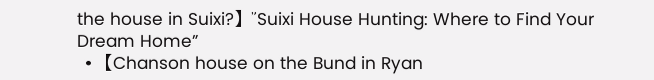the house in Suixi?】”Suixi House Hunting: Where to Find Your Dream Home”
  • 【Chanson house on the Bund in Ryan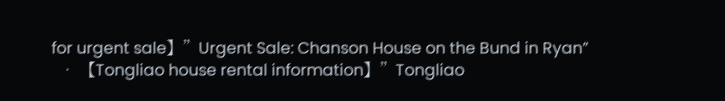for urgent sale】”Urgent Sale: Chanson House on the Bund in Ryan”
  • 【Tongliao house rental information】”Tongliao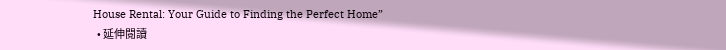House Rental: Your Guide to Finding the Perfect Home”
  • 延伸閱讀